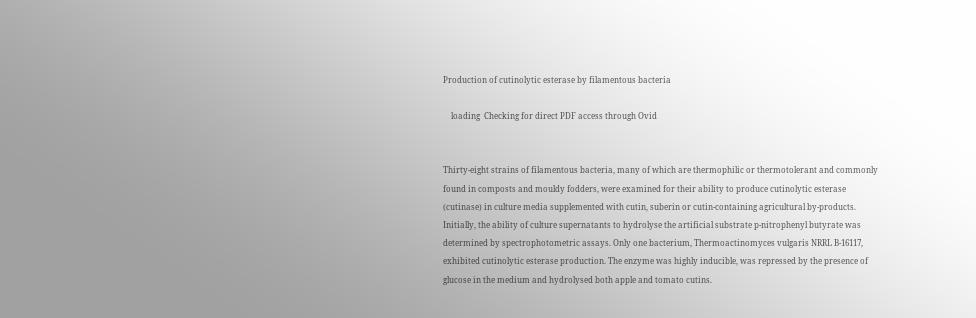Production of cutinolytic esterase by filamentous bacteria

    loading  Checking for direct PDF access through Ovid


Thirty-eight strains of filamentous bacteria, many of which are thermophilic or thermotolerant and commonly found in composts and mouldy fodders, were examined for their ability to produce cutinolytic esterase (cutinase) in culture media supplemented with cutin, suberin or cutin-containing agricultural by-products. Initially, the ability of culture supernatants to hydrolyse the artificial substrate p-nitrophenyl butyrate was determined by spectrophotometric assays. Only one bacterium, Thermoactinomyces vulgaris NRRL B-16117, exhibited cutinolytic esterase production. The enzyme was highly inducible, was repressed by the presence of glucose in the medium and hydrolysed both apple and tomato cutins.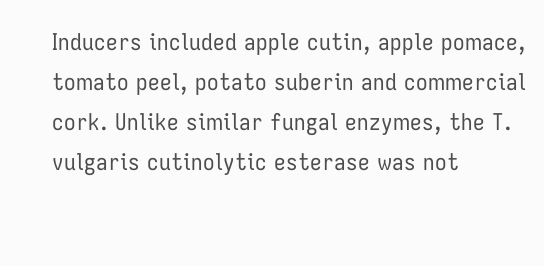Inducers included apple cutin, apple pomace, tomato peel, potato suberin and commercial cork. Unlike similar fungal enzymes, the T. vulgaris cutinolytic esterase was not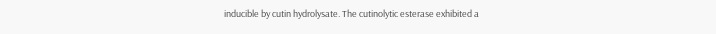inducible by cutin hydrolysate. The cutinolytic esterase exhibited a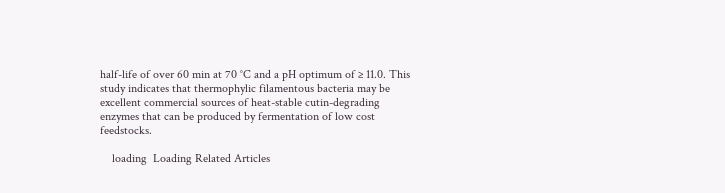half-life of over 60 min at 70 °C and a pH optimum of ≥ 11.0. This study indicates that thermophylic filamentous bacteria may be excellent commercial sources of heat-stable cutin-degrading enzymes that can be produced by fermentation of low cost feedstocks.

    loading  Loading Related Articles